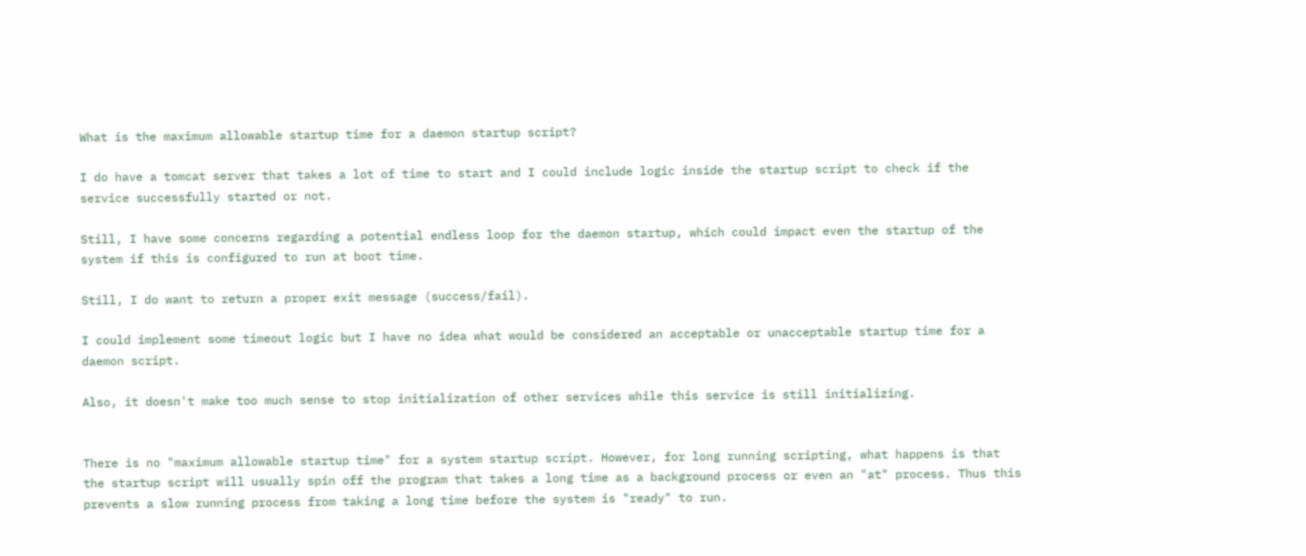What is the maximum allowable startup time for a daemon startup script?

I do have a tomcat server that takes a lot of time to start and I could include logic inside the startup script to check if the service successfully started or not.

Still, I have some concerns regarding a potential endless loop for the daemon startup, which could impact even the startup of the system if this is configured to run at boot time.

Still, I do want to return a proper exit message (success/fail).

I could implement some timeout logic but I have no idea what would be considered an acceptable or unacceptable startup time for a daemon script.

Also, it doesn't make too much sense to stop initialization of other services while this service is still initializing.


There is no "maximum allowable startup time" for a system startup script. However, for long running scripting, what happens is that the startup script will usually spin off the program that takes a long time as a background process or even an "at" process. Thus this prevents a slow running process from taking a long time before the system is "ready" to run.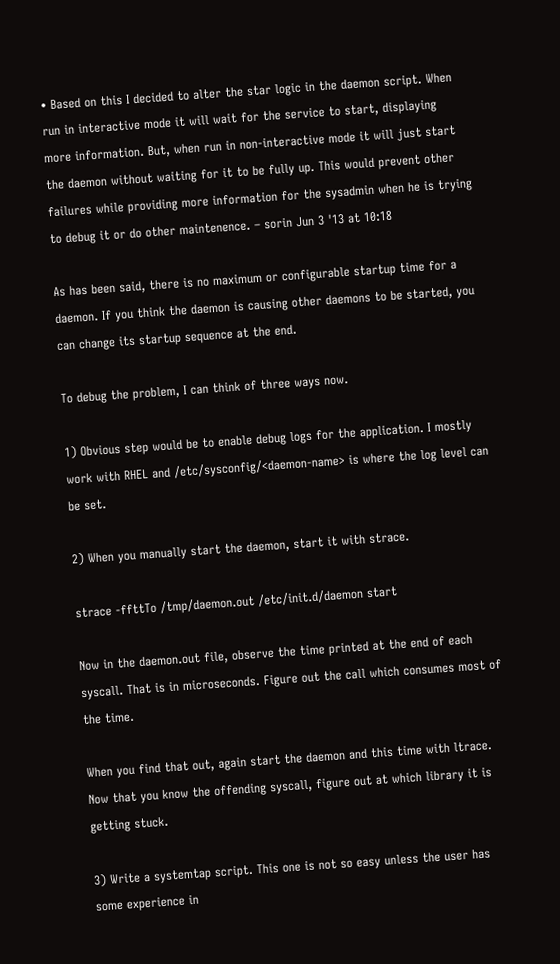• Based on this I decided to alter the star logic in the daemon script. When run in interactive mode it will wait for the service to start, displaying more information. But, when run in non-interactive mode it will just start the daemon without waiting for it to be fully up. This would prevent other failures while providing more information for the sysadmin when he is trying to debug it or do other maintenence. – sorin Jun 3 '13 at 10:18

As has been said, there is no maximum or configurable startup time for a daemon. If you think the daemon is causing other daemons to be started, you can change its startup sequence at the end.

To debug the problem, I can think of three ways now.

1) Obvious step would be to enable debug logs for the application. I mostly work with RHEL and /etc/sysconfig/<daemon-name> is where the log level can be set.

2) When you manually start the daemon, start it with strace.

strace -ffttTo /tmp/daemon.out /etc/init.d/daemon start

Now in the daemon.out file, observe the time printed at the end of each syscall. That is in microseconds. Figure out the call which consumes most of the time.

When you find that out, again start the daemon and this time with ltrace. Now that you know the offending syscall, figure out at which library it is getting stuck.

3) Write a systemtap script. This one is not so easy unless the user has some experience in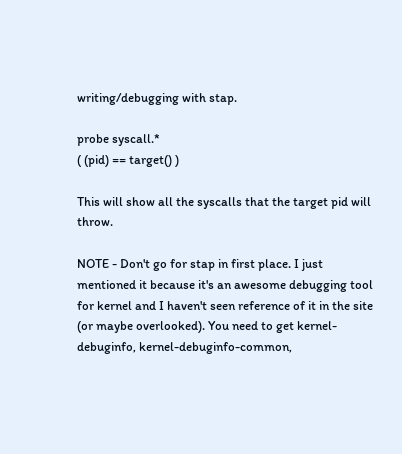writing/debugging with stap.

probe syscall.*
( (pid) == target() )

This will show all the syscalls that the target pid will throw.

NOTE - Don't go for stap in first place. I just mentioned it because it's an awesome debugging tool for kernel and I haven't seen reference of it in the site (or maybe overlooked). You need to get kernel-debuginfo, kernel-debuginfo-common,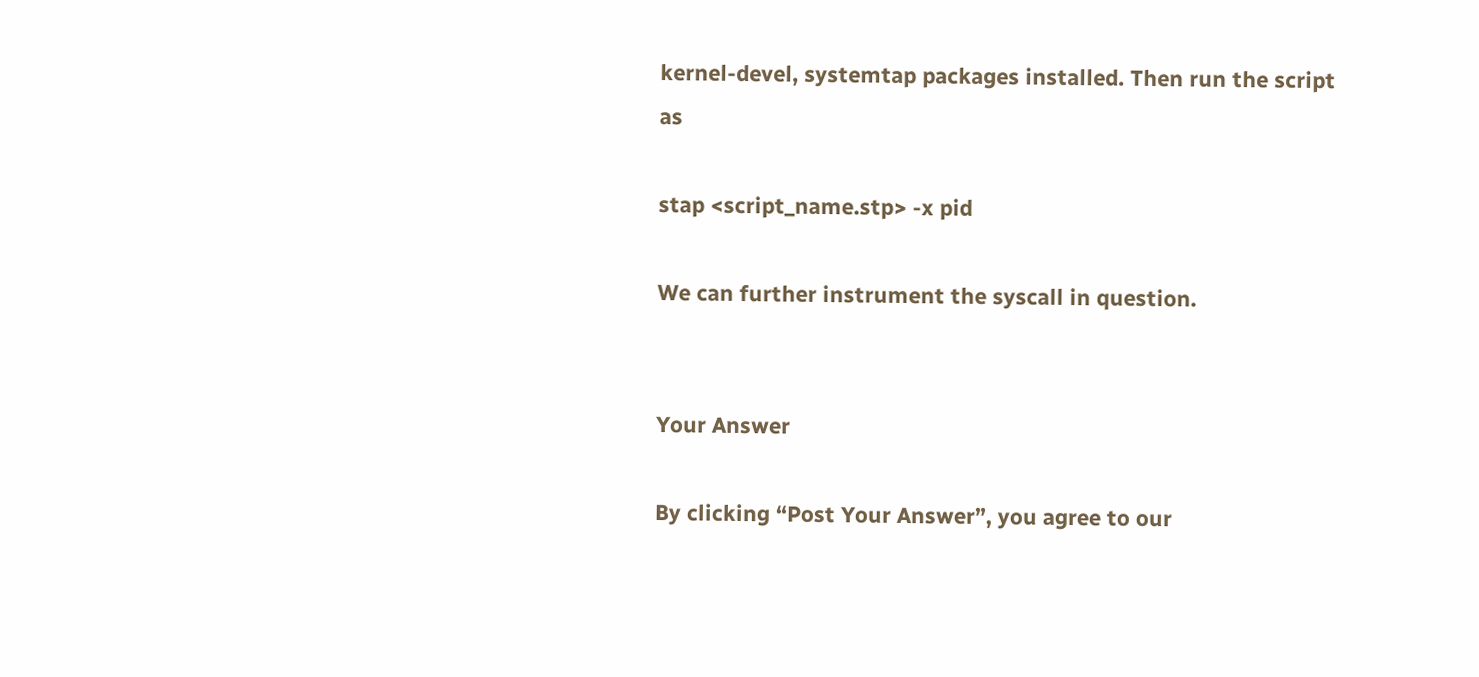kernel-devel, systemtap packages installed. Then run the script as

stap <script_name.stp> -x pid

We can further instrument the syscall in question.


Your Answer

By clicking “Post Your Answer”, you agree to our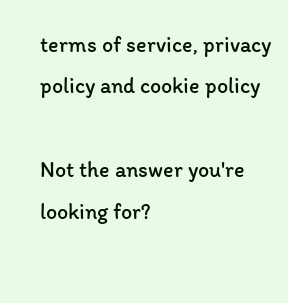terms of service, privacy policy and cookie policy

Not the answer you're looking for?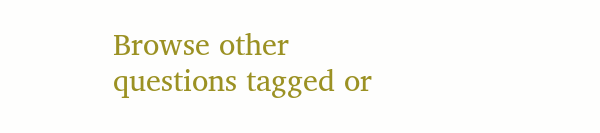Browse other questions tagged or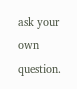ask your own question.